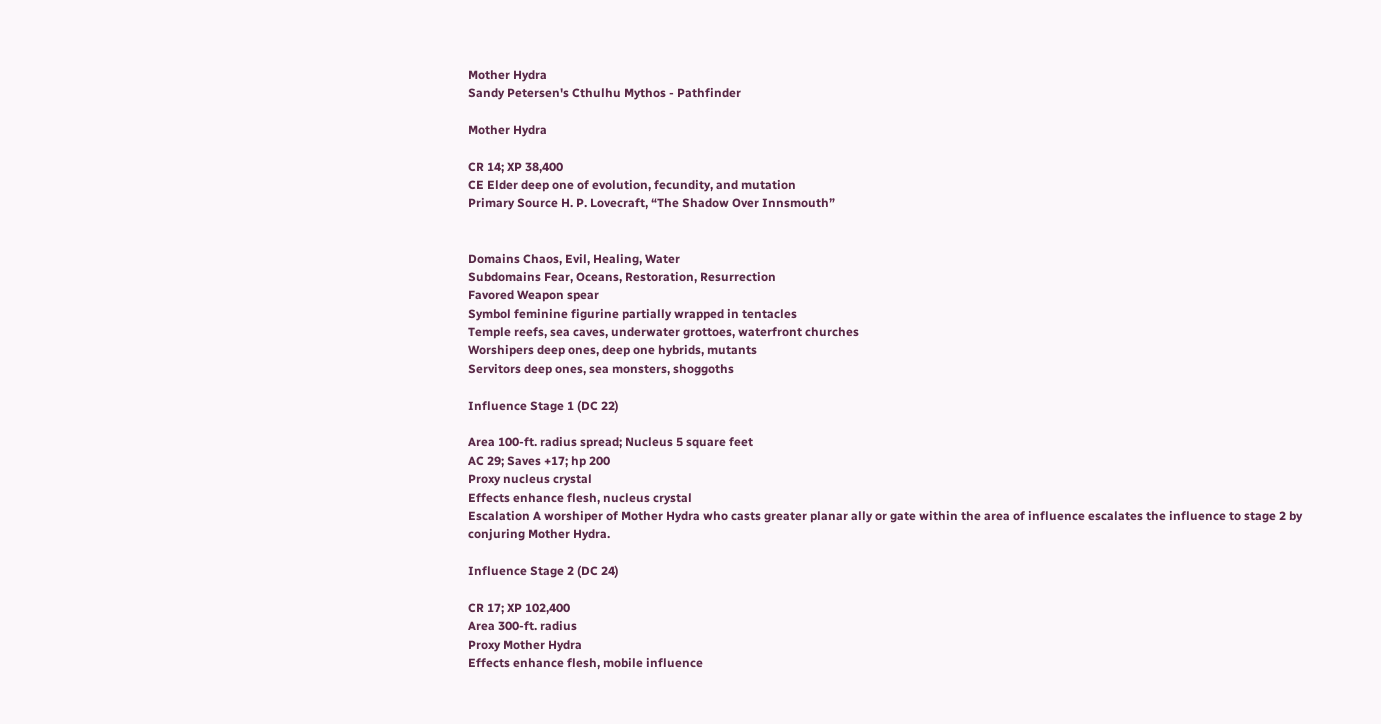Mother Hydra
Sandy Petersen's Cthulhu Mythos - Pathfinder

Mother Hydra

CR 14; XP 38,400
CE Elder deep one of evolution, fecundity, and mutation
Primary Source H. P. Lovecraft, “The Shadow Over Innsmouth”


Domains Chaos, Evil, Healing, Water
Subdomains Fear, Oceans, Restoration, Resurrection
Favored Weapon spear
Symbol feminine figurine partially wrapped in tentacles
Temple reefs, sea caves, underwater grottoes, waterfront churches
Worshipers deep ones, deep one hybrids, mutants
Servitors deep ones, sea monsters, shoggoths

Influence Stage 1 (DC 22)

Area 100-ft. radius spread; Nucleus 5 square feet
AC 29; Saves +17; hp 200
Proxy nucleus crystal
Effects enhance flesh, nucleus crystal
Escalation A worshiper of Mother Hydra who casts greater planar ally or gate within the area of influence escalates the influence to stage 2 by conjuring Mother Hydra.

Influence Stage 2 (DC 24)

CR 17; XP 102,400
Area 300-ft. radius
Proxy Mother Hydra
Effects enhance flesh, mobile influence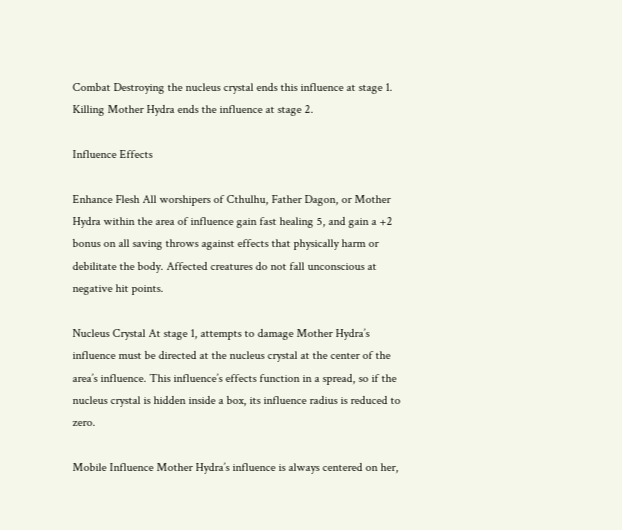Combat Destroying the nucleus crystal ends this influence at stage 1. Killing Mother Hydra ends the influence at stage 2.

Influence Effects

Enhance Flesh All worshipers of Cthulhu, Father Dagon, or Mother Hydra within the area of influence gain fast healing 5, and gain a +2 bonus on all saving throws against effects that physically harm or debilitate the body. Affected creatures do not fall unconscious at negative hit points.

Nucleus Crystal At stage 1, attempts to damage Mother Hydra’s influence must be directed at the nucleus crystal at the center of the area’s influence. This influence’s effects function in a spread, so if the nucleus crystal is hidden inside a box, its influence radius is reduced to zero.

Mobile Influence Mother Hydra’s influence is always centered on her,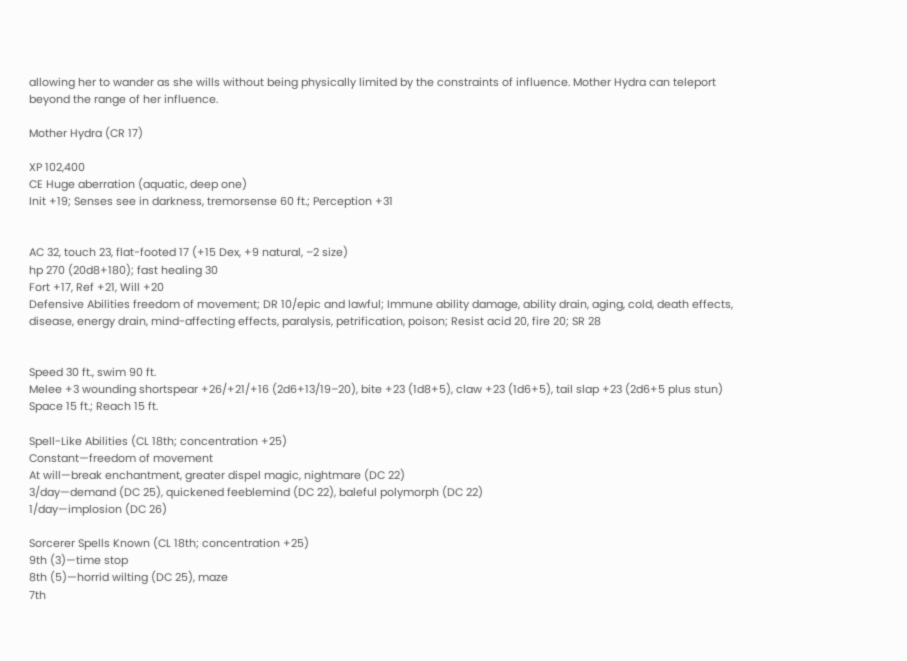allowing her to wander as she wills without being physically limited by the constraints of influence. Mother Hydra can teleport beyond the range of her influence.

Mother Hydra (CR 17)

XP 102,400
CE Huge aberration (aquatic, deep one)
Init +19; Senses see in darkness, tremorsense 60 ft.; Perception +31


AC 32, touch 23, flat-footed 17 (+15 Dex, +9 natural, –2 size)
hp 270 (20d8+180); fast healing 30
Fort +17, Ref +21, Will +20
Defensive Abilities freedom of movement; DR 10/epic and lawful; Immune ability damage, ability drain, aging, cold, death effects, disease, energy drain, mind-affecting effects, paralysis, petrification, poison; Resist acid 20, fire 20; SR 28


Speed 30 ft., swim 90 ft.
Melee +3 wounding shortspear +26/+21/+16 (2d6+13/19–20), bite +23 (1d8+5), claw +23 (1d6+5), tail slap +23 (2d6+5 plus stun)
Space 15 ft.; Reach 15 ft.

Spell-Like Abilities (CL 18th; concentration +25)
Constant—freedom of movement
At will—break enchantment, greater dispel magic, nightmare (DC 22)
3/day—demand (DC 25), quickened feeblemind (DC 22), baleful polymorph (DC 22)
1/day—implosion (DC 26)

Sorcerer Spells Known (CL 18th; concentration +25)
9th (3)—time stop
8th (5)—horrid wilting (DC 25), maze
7th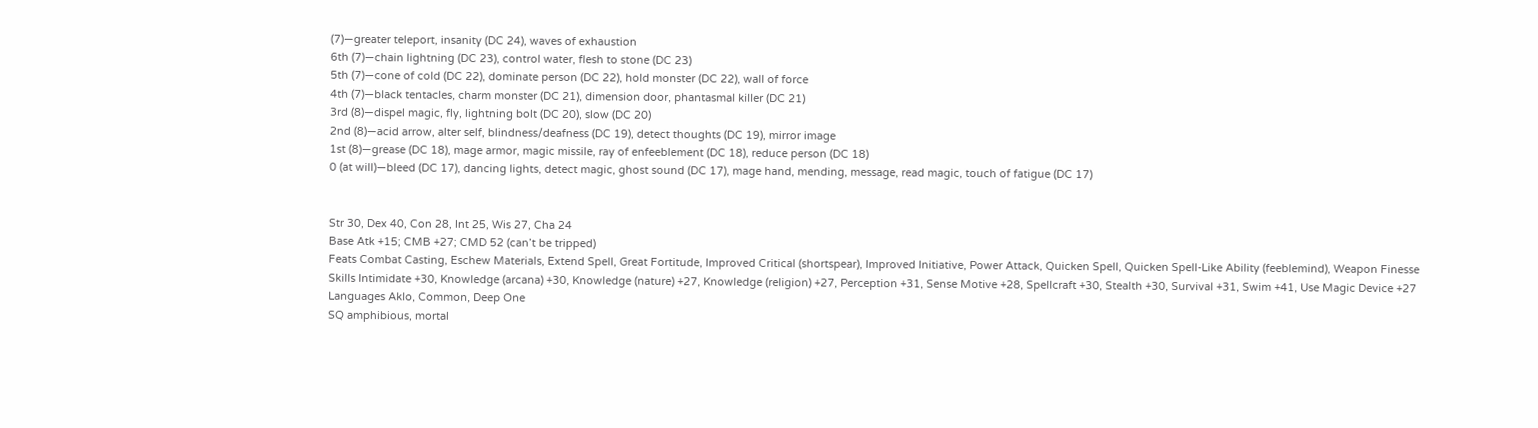(7)—greater teleport, insanity (DC 24), waves of exhaustion
6th (7)—chain lightning (DC 23), control water, flesh to stone (DC 23)
5th (7)—cone of cold (DC 22), dominate person (DC 22), hold monster (DC 22), wall of force
4th (7)—black tentacles, charm monster (DC 21), dimension door, phantasmal killer (DC 21)
3rd (8)—dispel magic, fly, lightning bolt (DC 20), slow (DC 20)
2nd (8)—acid arrow, alter self, blindness/deafness (DC 19), detect thoughts (DC 19), mirror image
1st (8)—grease (DC 18), mage armor, magic missile, ray of enfeeblement (DC 18), reduce person (DC 18)
0 (at will)—bleed (DC 17), dancing lights, detect magic, ghost sound (DC 17), mage hand, mending, message, read magic, touch of fatigue (DC 17)


Str 30, Dex 40, Con 28, Int 25, Wis 27, Cha 24
Base Atk +15; CMB +27; CMD 52 (can’t be tripped)
Feats Combat Casting, Eschew Materials, Extend Spell, Great Fortitude, Improved Critical (shortspear), Improved Initiative, Power Attack, Quicken Spell, Quicken Spell-Like Ability (feeblemind), Weapon Finesse
Skills Intimidate +30, Knowledge (arcana) +30, Knowledge (nature) +27, Knowledge (religion) +27, Perception +31, Sense Motive +28, Spellcraft +30, Stealth +30, Survival +31, Swim +41, Use Magic Device +27
Languages Aklo, Common, Deep One
SQ amphibious, mortal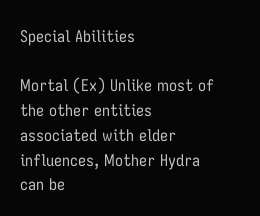Special Abilities

Mortal (Ex) Unlike most of the other entities associated with elder influences, Mother Hydra can be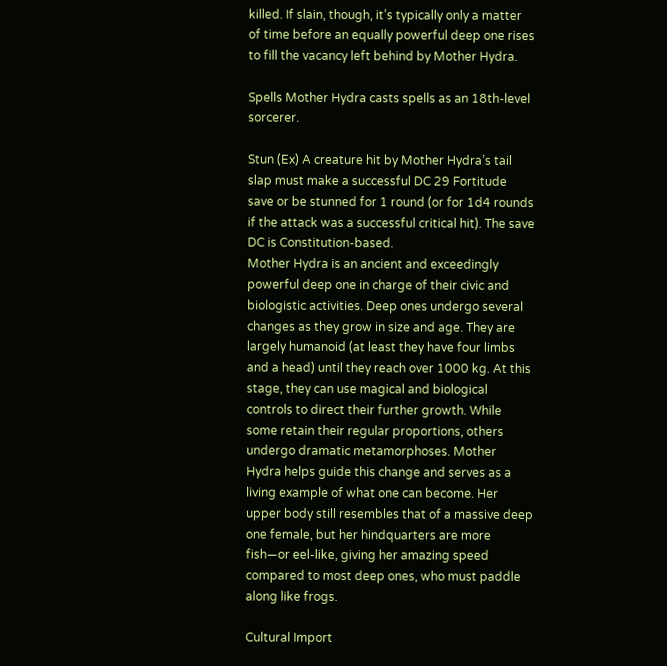killed. If slain, though, it’s typically only a matter of time before an equally powerful deep one rises to fill the vacancy left behind by Mother Hydra.

Spells Mother Hydra casts spells as an 18th-level sorcerer.

Stun (Ex) A creature hit by Mother Hydra’s tail slap must make a successful DC 29 Fortitude save or be stunned for 1 round (or for 1d4 rounds if the attack was a successful critical hit). The save DC is Constitution-based.
Mother Hydra is an ancient and exceedingly powerful deep one in charge of their civic and biologistic activities. Deep ones undergo several changes as they grow in size and age. They are largely humanoid (at least they have four limbs and a head) until they reach over 1000 kg. At this stage, they can use magical and biological controls to direct their further growth. While some retain their regular proportions, others undergo dramatic metamorphoses. Mother Hydra helps guide this change and serves as a living example of what one can become. Her upper body still resembles that of a massive deep one female, but her hindquarters are more fish—or eel-like, giving her amazing speed compared to most deep ones, who must paddle along like frogs.

Cultural Import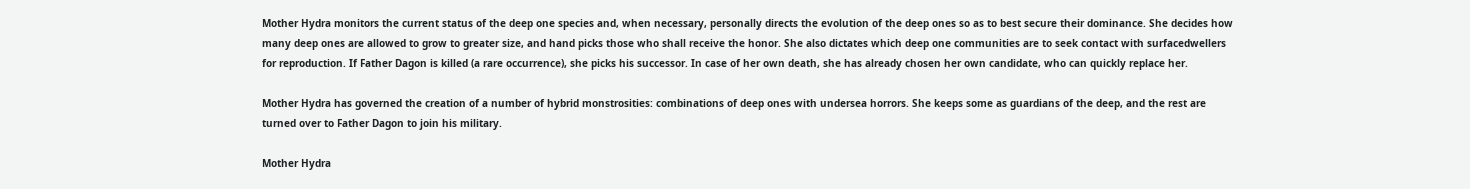Mother Hydra monitors the current status of the deep one species and, when necessary, personally directs the evolution of the deep ones so as to best secure their dominance. She decides how many deep ones are allowed to grow to greater size, and hand picks those who shall receive the honor. She also dictates which deep one communities are to seek contact with surfacedwellers for reproduction. If Father Dagon is killed (a rare occurrence), she picks his successor. In case of her own death, she has already chosen her own candidate, who can quickly replace her.

Mother Hydra has governed the creation of a number of hybrid monstrosities: combinations of deep ones with undersea horrors. She keeps some as guardians of the deep, and the rest are turned over to Father Dagon to join his military.

Mother Hydra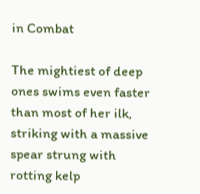in Combat

The mightiest of deep ones swims even faster than most of her ilk, striking with a massive spear strung with rotting kelp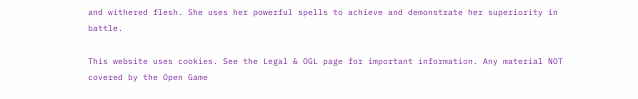and withered flesh. She uses her powerful spells to achieve and demonstrate her superiority in battle.

This website uses cookies. See the Legal & OGL page for important information. Any material NOT covered by the Open Game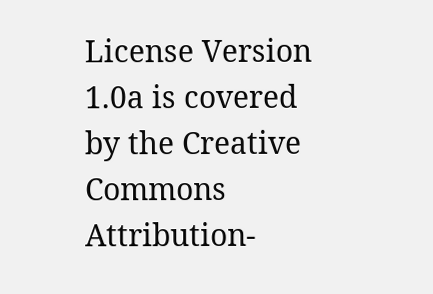License Version 1.0a is covered by the Creative Commons Attribution-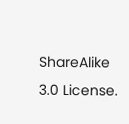ShareAlike 3.0 License.